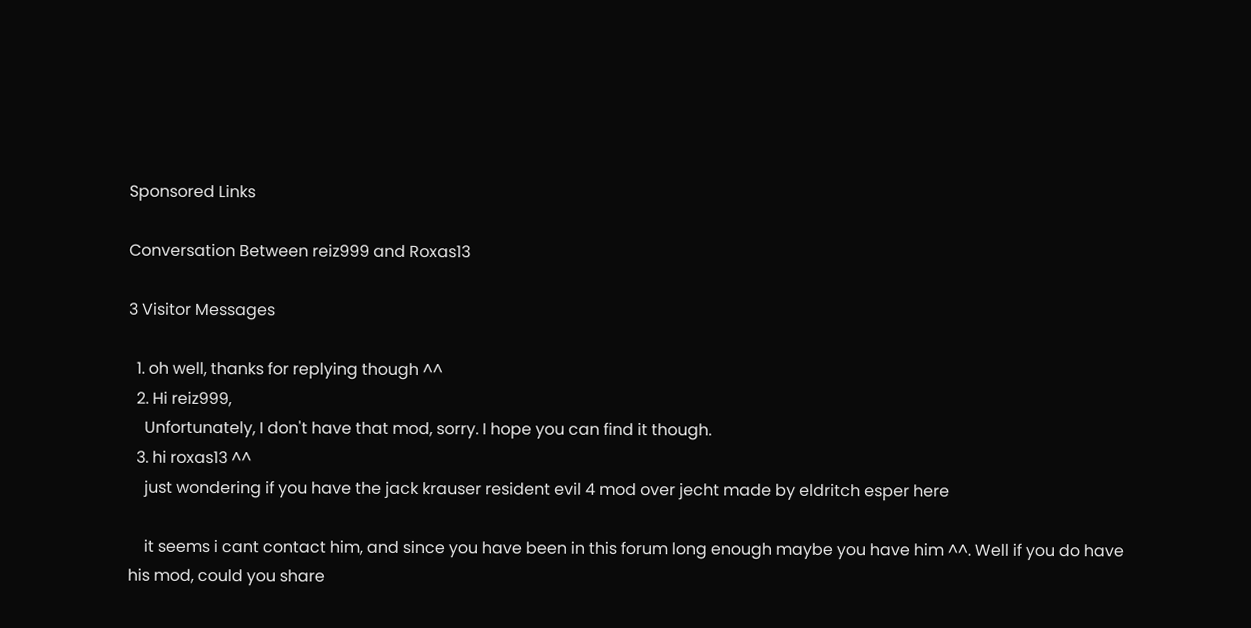Sponsored Links

Conversation Between reiz999 and Roxas13

3 Visitor Messages

  1. oh well, thanks for replying though ^^
  2. Hi reiz999,
    Unfortunately, I don't have that mod, sorry. I hope you can find it though.
  3. hi roxas13 ^^
    just wondering if you have the jack krauser resident evil 4 mod over jecht made by eldritch esper here

    it seems i cant contact him, and since you have been in this forum long enough maybe you have him ^^. Well if you do have his mod, could you share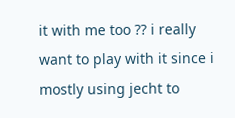it with me too ?? i really want to play with it since i mostly using jecht to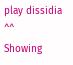play dissidia ^^
Showing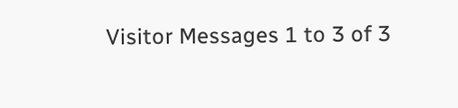Visitor Messages 1 to 3 of 3